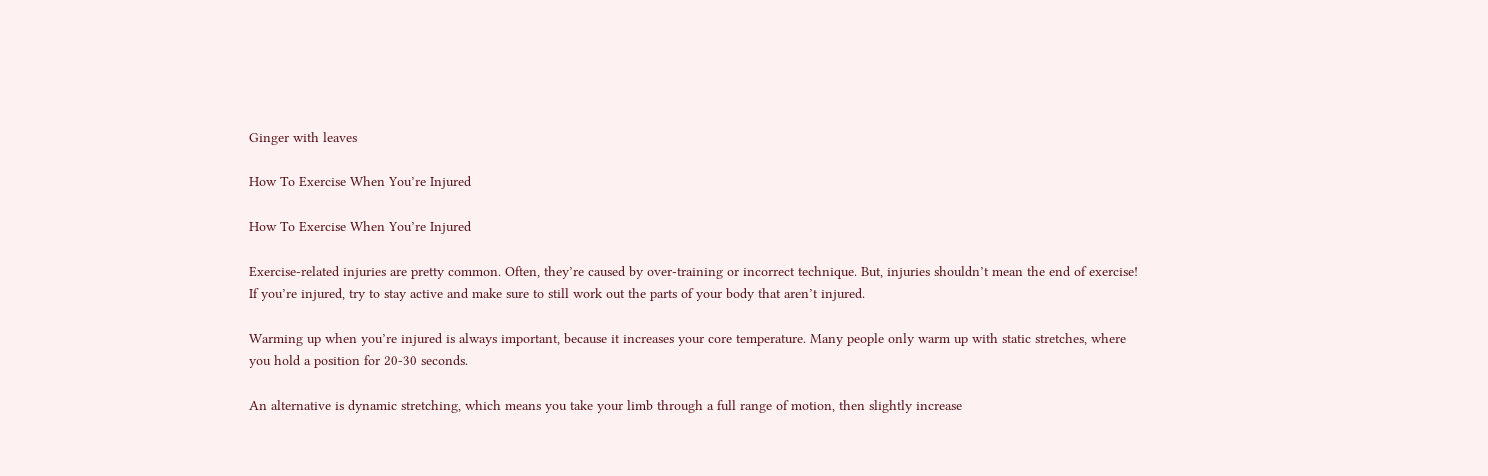Ginger with leaves

How To Exercise When You’re Injured

How To Exercise When You’re Injured

Exercise-related injuries are pretty common. Often, they’re caused by over-training or incorrect technique. But, injuries shouldn’t mean the end of exercise! If you’re injured, try to stay active and make sure to still work out the parts of your body that aren’t injured.

Warming up when you’re injured is always important, because it increases your core temperature. Many people only warm up with static stretches, where you hold a position for 20-30 seconds.

An alternative is dynamic stretching, which means you take your limb through a full range of motion, then slightly increase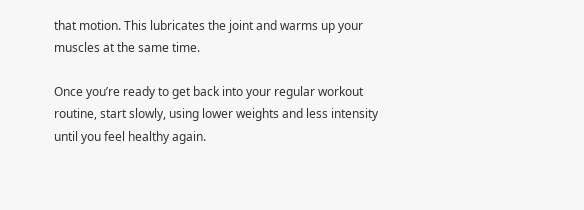that motion. This lubricates the joint and warms up your muscles at the same time.

Once you’re ready to get back into your regular workout routine, start slowly, using lower weights and less intensity until you feel healthy again.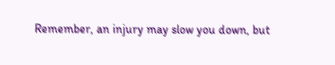Remember, an injury may slow you down, but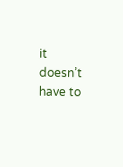it doesn’t have to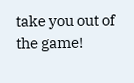take you out of the game!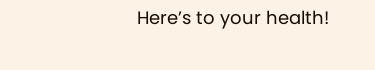Here’s to your health!